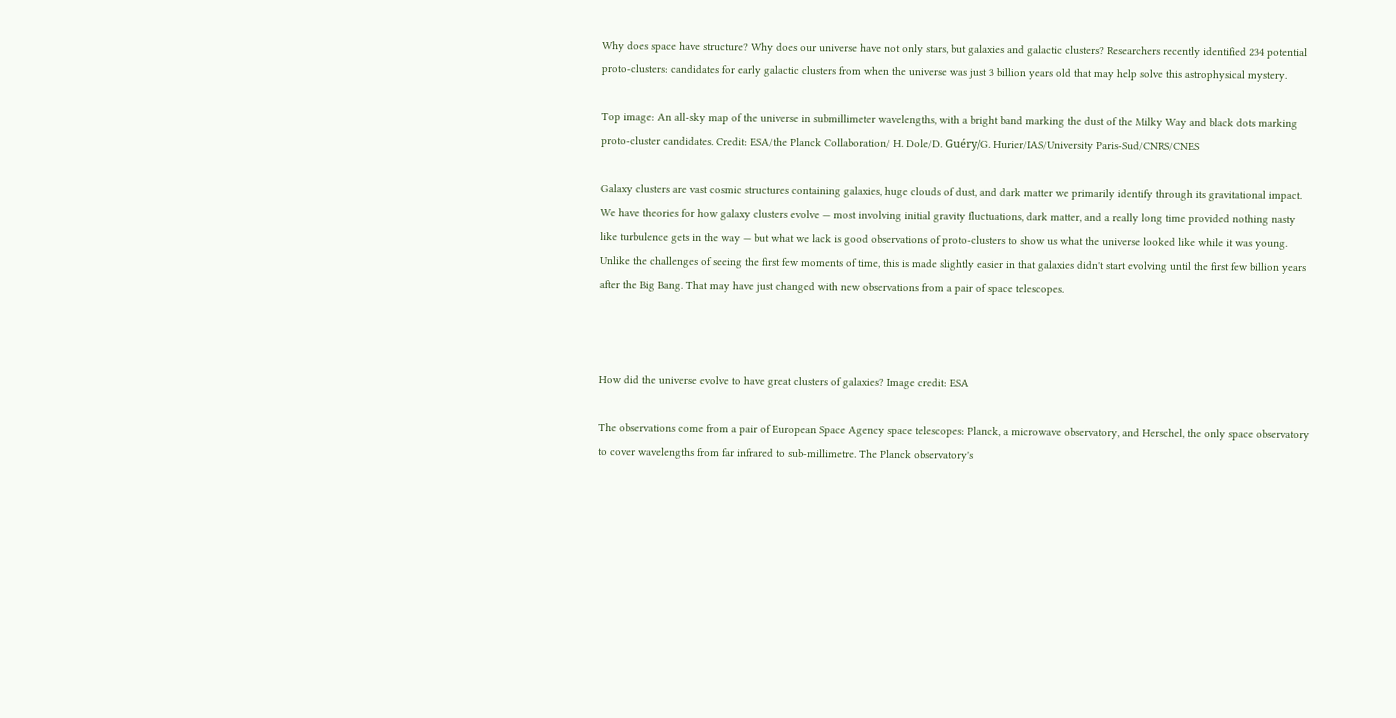Why does space have structure? Why does our universe have not only stars, but galaxies and galactic clusters? Researchers recently identified 234 potential proto-clusters: candidates for early galactic clusters from when the universe was just 3 billion years old that may help solve this astrophysical mystery.

Top image: An all-sky map of the universe in submillimeter wavelengths, with a bright band marking the dust of the Milky Way and black dots marking proto-cluster candidates. Credit: ESA/the Planck Collaboration/ H. Dole/D. Guéry/G. Hurier/IAS/University Paris-Sud/CNRS/CNES

Galaxy clusters are vast cosmic structures containing galaxies, huge clouds of dust, and dark matter we primarily identify through its gravitational impact. We have theories for how galaxy clusters evolve — most involving initial gravity fluctuations, dark matter, and a really long time provided nothing nasty like turbulence gets in the way — but what we lack is good observations of proto-clusters to show us what the universe looked like while it was young. Unlike the challenges of seeing the first few moments of time, this is made slightly easier in that galaxies didn't start evolving until the first few billion years after the Big Bang. That may have just changed with new observations from a pair of space telescopes.



How did the universe evolve to have great clusters of galaxies? Image credit: ESA

The observations come from a pair of European Space Agency space telescopes: Planck, a microwave observatory, and Herschel, the only space observatory to cover wavelengths from far infrared to sub-millimetre. The Planck observatory's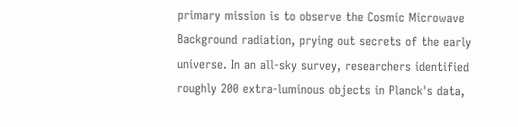primary mission is to observe the Cosmic Microwave Background radiation, prying out secrets of the early universe. In an all-sky survey, researchers identified roughly 200 extra-luminous objects in Planck's data,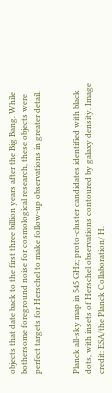objects that date back to the first three billion years after the Big Bang. While bothersome foreground noise for cosmological research, these objects were perfect targets for Herschel to make follow-up observations in greater detail.


Planck all-sky map in 545 GHz; proto-cluster candidates identified with black dots, with insets of Herschel observations contoured by galaxy density. Image credit: ESA/the Planck Collaboration/ H.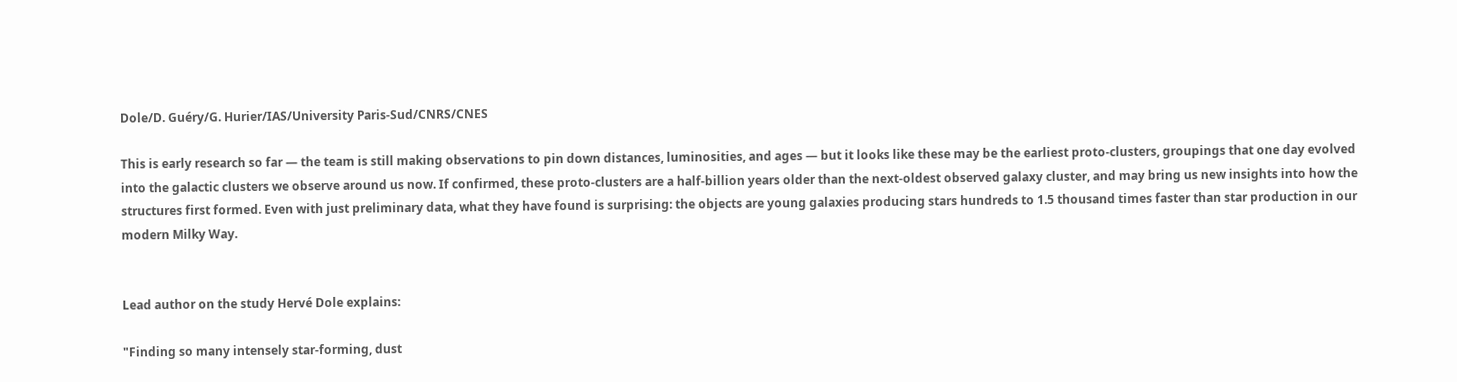Dole/D. Guéry/G. Hurier/IAS/University Paris-Sud/CNRS/CNES

This is early research so far — the team is still making observations to pin down distances, luminosities, and ages — but it looks like these may be the earliest proto-clusters, groupings that one day evolved into the galactic clusters we observe around us now. If confirmed, these proto-clusters are a half-billion years older than the next-oldest observed galaxy cluster, and may bring us new insights into how the structures first formed. Even with just preliminary data, what they have found is surprising: the objects are young galaxies producing stars hundreds to 1.5 thousand times faster than star production in our modern Milky Way.


Lead author on the study Hervé Dole explains:

"Finding so many intensely star-forming, dust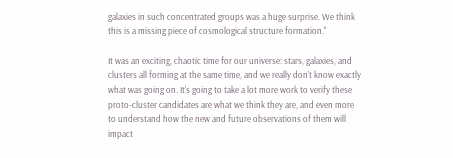galaxies in such concentrated groups was a huge surprise. We think this is a missing piece of cosmological structure formation."

It was an exciting, chaotic time for our universe: stars, galaxies, and clusters all forming at the same time, and we really don't know exactly what was going on. It's going to take a lot more work to verify these proto-cluster candidates are what we think they are, and even more to understand how the new and future observations of them will impact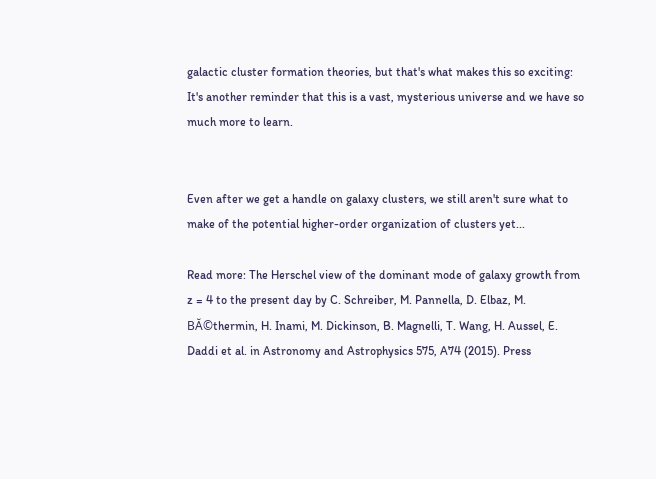galactic cluster formation theories, but that's what makes this so exciting: It's another reminder that this is a vast, mysterious universe and we have so much more to learn.


Even after we get a handle on galaxy clusters, we still aren't sure what to make of the potential higher-order organization of clusters yet...

Read more: The Herschel view of the dominant mode of galaxy growth from z = 4 to the present day by C. Schreiber, M. Pannella, D. Elbaz, M. BĂ©thermin, H. Inami, M. Dickinson, B. Magnelli, T. Wang, H. Aussel, E. Daddi et al. in Astronomy and Astrophysics 575, A74 (2015). Press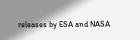releases by ESA and NASA